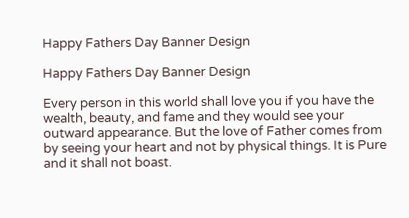Happy Fathers Day Banner Design

Happy Fathers Day Banner Design

Every person in this world shall love you if you have the wealth, beauty, and fame and they would see your outward appearance. But the love of Father comes from by seeing your heart and not by physical things. It is Pure and it shall not boast.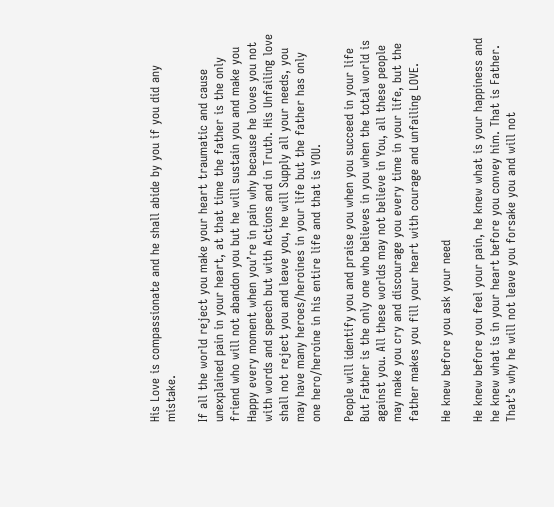His Love is compassionate and he shall abide by you if you did any mistake.

If all the world reject you make your heart traumatic and cause unexplained pain in your heart, at that time the father is the only friend who will not abandon you but he will sustain you and make you Happy every moment when you’re in pain why because he loves you not with words and speech but with Actions and in Truth. His Unfailing love shall not reject you and leave you, he will Supply all your needs, you may have many heroes/heroines in your life but the father has only one hero/heroine in his entire life and that is YOU.

People will identify you and praise you when you succeed in your life But Father is the only one who believes in you when the total world is against you. All these worlds may not believe in You, all these people may make you cry and discourage you every time in your life, but the father makes you fill your heart with courage and unfailing LOVE.

He knew before you ask your need

He knew before you feel your pain, he knew what is your happiness and he knew what is in your heart before you convey him. That is Father. That’s why he will not leave you forsake you and will not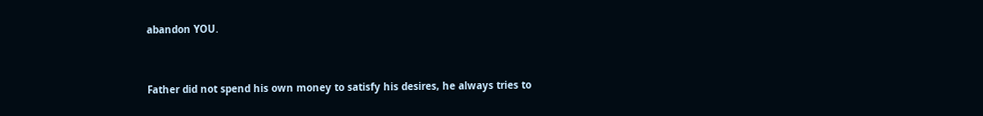abandon YOU.


Father did not spend his own money to satisfy his desires, he always tries to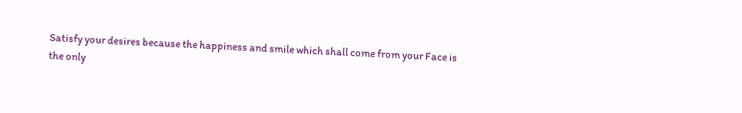Satisfy your desires because the happiness and smile which shall come from your Face is the only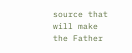source that will make the Father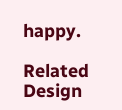happy.

Related Design